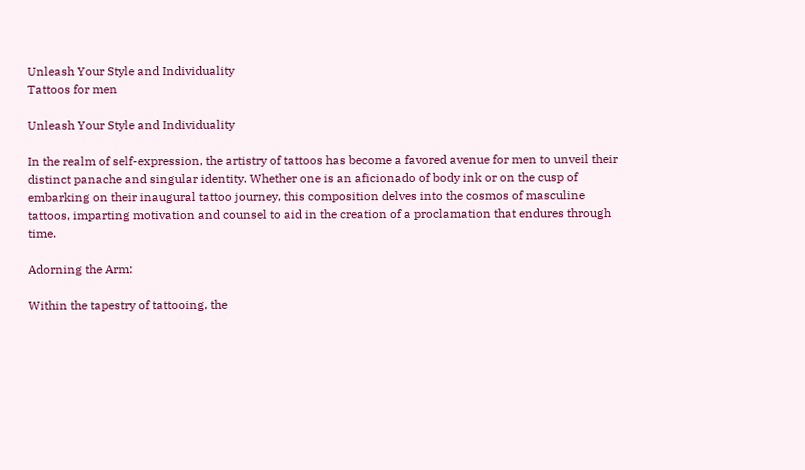Unleash Your Style and Individuality
Tattoos for men

Unleash Your Style and Individuality

In the realm of self-expression, the artistry of tattoos has become a favored avenue for men to unveil their distinct panache and singular identity. Whether one is an aficionado of body ink or on the cusp of embarking on their inaugural tattoo journey, this composition delves into the cosmos of masculine tattoos, imparting motivation and counsel to aid in the creation of a proclamation that endures through time.

Adorning the Arm:

Within the tapestry of tattooing, the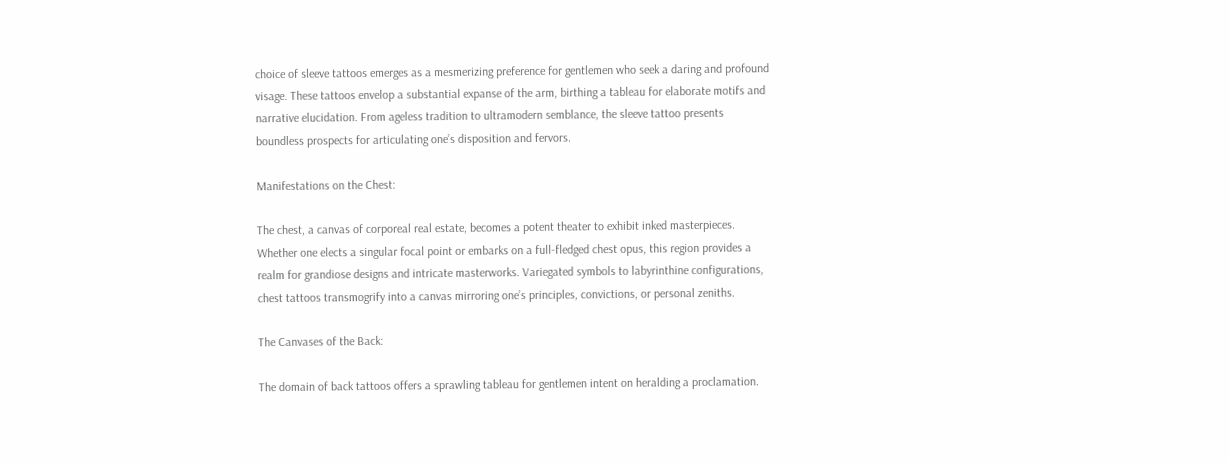choice of sleeve tattoos emerges as a mesmerizing preference for gentlemen who seek a daring and profound visage. These tattoos envelop a substantial expanse of the arm, birthing a tableau for elaborate motifs and narrative elucidation. From ageless tradition to ultramodern semblance, the sleeve tattoo presents boundless prospects for articulating one’s disposition and fervors.

Manifestations on the Chest:

The chest, a canvas of corporeal real estate, becomes a potent theater to exhibit inked masterpieces. Whether one elects a singular focal point or embarks on a full-fledged chest opus, this region provides a realm for grandiose designs and intricate masterworks. Variegated symbols to labyrinthine configurations, chest tattoos transmogrify into a canvas mirroring one’s principles, convictions, or personal zeniths.

The Canvases of the Back:

The domain of back tattoos offers a sprawling tableau for gentlemen intent on heralding a proclamation.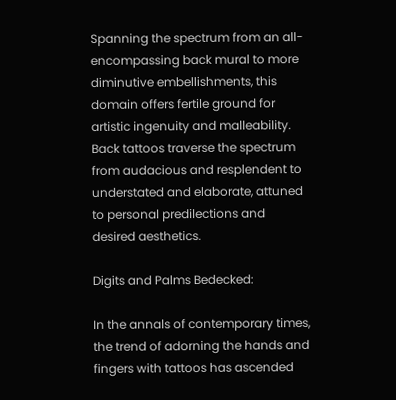Spanning the spectrum from an all-encompassing back mural to more diminutive embellishments, this domain offers fertile ground for artistic ingenuity and malleability. Back tattoos traverse the spectrum from audacious and resplendent to understated and elaborate, attuned to personal predilections and desired aesthetics.

Digits and Palms Bedecked:

In the annals of contemporary times, the trend of adorning the hands and fingers with tattoos has ascended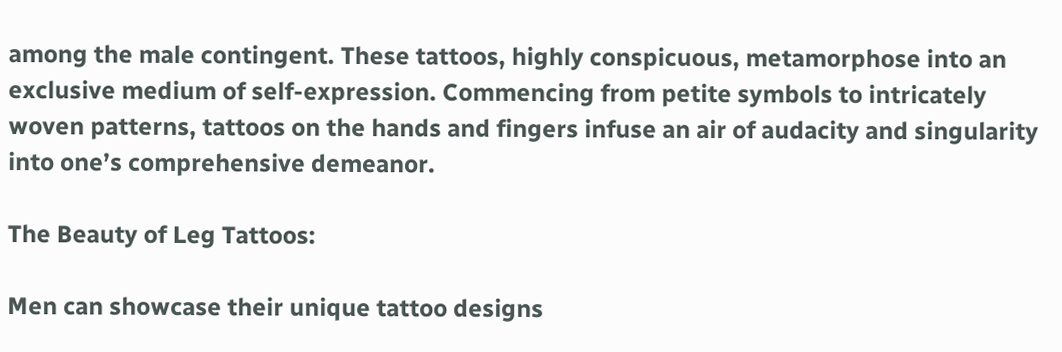among the male contingent. These tattoos, highly conspicuous, metamorphose into an exclusive medium of self-expression. Commencing from petite symbols to intricately woven patterns, tattoos on the hands and fingers infuse an air of audacity and singularity into one’s comprehensive demeanor.

The Beauty of Leg Tattoos:

Men can showcase their unique tattoo designs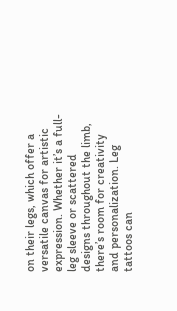on their legs, which offer a versatile canvas for artistic expression. Whether it’s a full-leg sleeve or scattered designs throughout the limb, there’s room for creativity and personalization. Leg tattoos can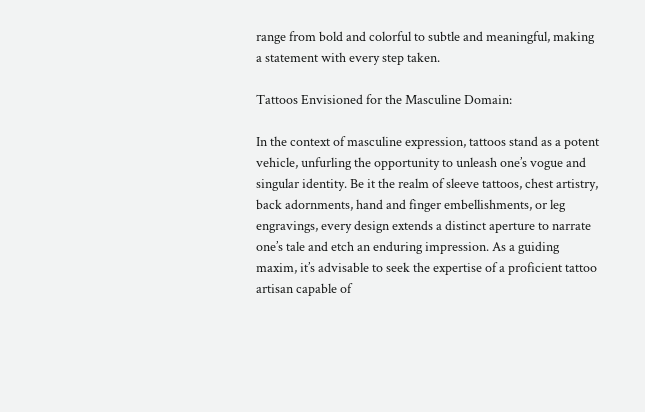range from bold and colorful to subtle and meaningful, making a statement with every step taken.

Tattoos Envisioned for the Masculine Domain:

In the context of masculine expression, tattoos stand as a potent vehicle, unfurling the opportunity to unleash one’s vogue and singular identity. Be it the realm of sleeve tattoos, chest artistry, back adornments, hand and finger embellishments, or leg engravings, every design extends a distinct aperture to narrate one’s tale and etch an enduring impression. As a guiding maxim, it’s advisable to seek the expertise of a proficient tattoo artisan capable of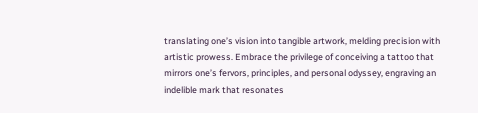translating one’s vision into tangible artwork, melding precision with artistic prowess. Embrace the privilege of conceiving a tattoo that mirrors one’s fervors, principles, and personal odyssey, engraving an indelible mark that resonates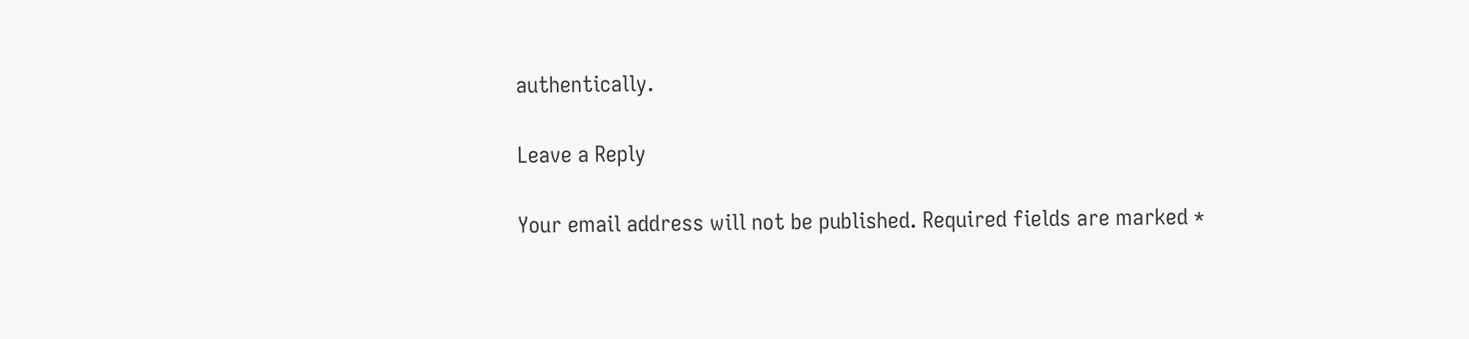authentically.

Leave a Reply

Your email address will not be published. Required fields are marked *